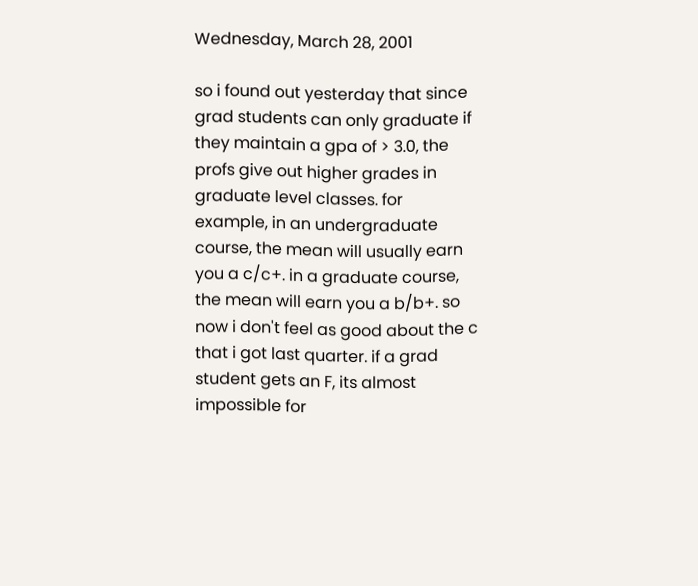Wednesday, March 28, 2001

so i found out yesterday that since grad students can only graduate if they maintain a gpa of > 3.0, the profs give out higher grades in graduate level classes. for example, in an undergraduate course, the mean will usually earn you a c/c+. in a graduate course, the mean will earn you a b/b+. so now i don't feel as good about the c that i got last quarter. if a grad student gets an F, its almost impossible for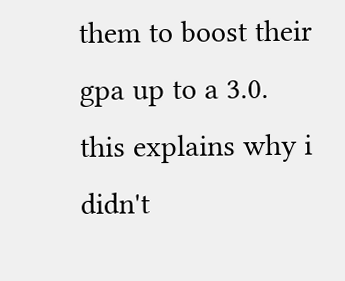them to boost their gpa up to a 3.0. this explains why i didn't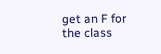get an F for the class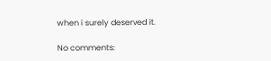when i surely deserved it.

No comments: